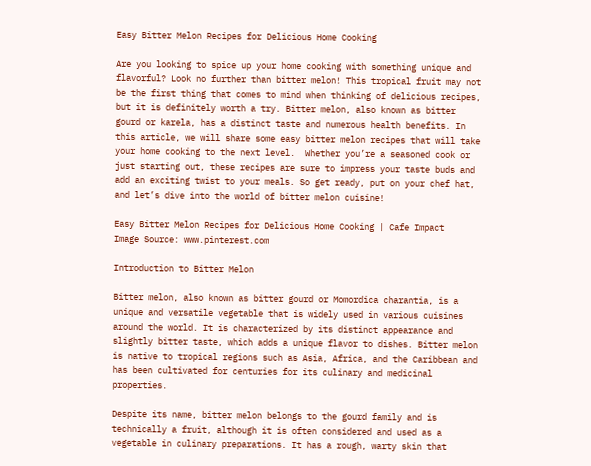Easy Bitter Melon Recipes for Delicious Home Cooking

Are you looking to spice up your home cooking with something unique and flavorful? Look no further than bitter melon! This tropical fruit may not be the first thing that comes to mind when thinking of delicious recipes, but it is definitely worth a try. Bitter melon, also known as bitter gourd or karela, has a distinct taste and numerous health benefits. In this article, we will share some easy bitter melon recipes that will take your home cooking to the next level.  Whether you’re a seasoned cook or just starting out, these recipes are sure to impress your taste buds and add an exciting twist to your meals. So get ready, put on your chef hat, and let’s dive into the world of bitter melon cuisine!

Easy Bitter Melon Recipes for Delicious Home Cooking | Cafe Impact
Image Source: www.pinterest.com

Introduction to Bitter Melon

Bitter melon, also known as bitter gourd or Momordica charantia, is a unique and versatile vegetable that is widely used in various cuisines around the world. It is characterized by its distinct appearance and slightly bitter taste, which adds a unique flavor to dishes. Bitter melon is native to tropical regions such as Asia, Africa, and the Caribbean and has been cultivated for centuries for its culinary and medicinal properties.

Despite its name, bitter melon belongs to the gourd family and is technically a fruit, although it is often considered and used as a vegetable in culinary preparations. It has a rough, warty skin that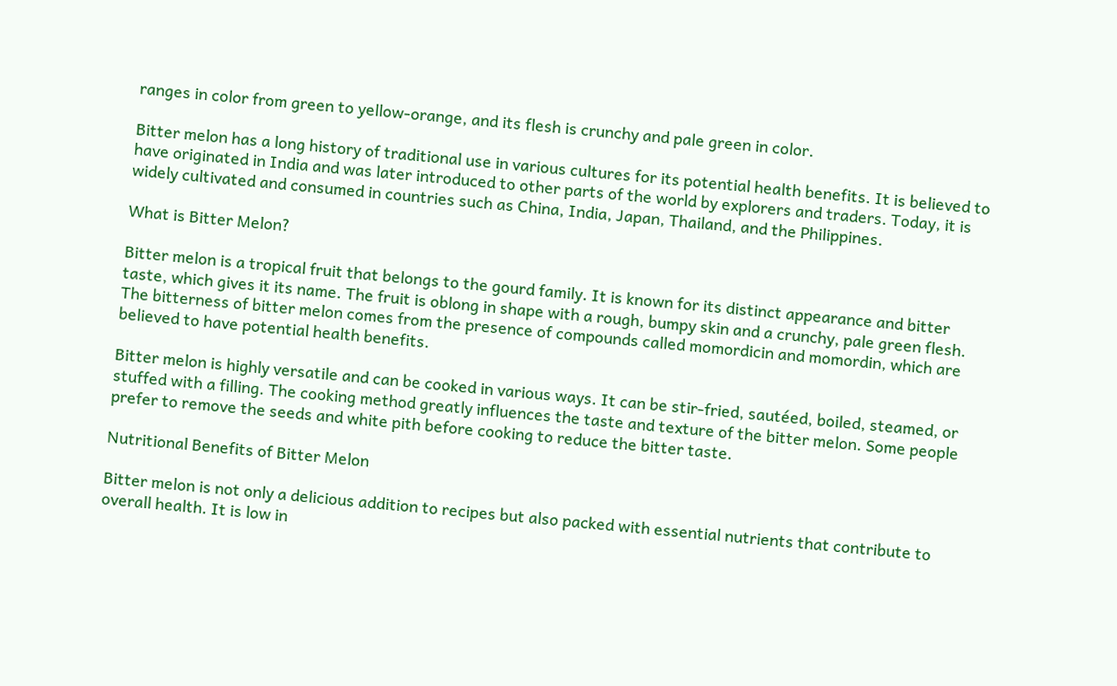ranges in color from green to yellow-orange, and its flesh is crunchy and pale green in color.

Bitter melon has a long history of traditional use in various cultures for its potential health benefits. It is believed to have originated in India and was later introduced to other parts of the world by explorers and traders. Today, it is widely cultivated and consumed in countries such as China, India, Japan, Thailand, and the Philippines.

What is Bitter Melon?

Bitter melon is a tropical fruit that belongs to the gourd family. It is known for its distinct appearance and bitter taste, which gives it its name. The fruit is oblong in shape with a rough, bumpy skin and a crunchy, pale green flesh. The bitterness of bitter melon comes from the presence of compounds called momordicin and momordin, which are believed to have potential health benefits.

Bitter melon is highly versatile and can be cooked in various ways. It can be stir-fried, sautéed, boiled, steamed, or stuffed with a filling. The cooking method greatly influences the taste and texture of the bitter melon. Some people prefer to remove the seeds and white pith before cooking to reduce the bitter taste.

Nutritional Benefits of Bitter Melon

Bitter melon is not only a delicious addition to recipes but also packed with essential nutrients that contribute to overall health. It is low in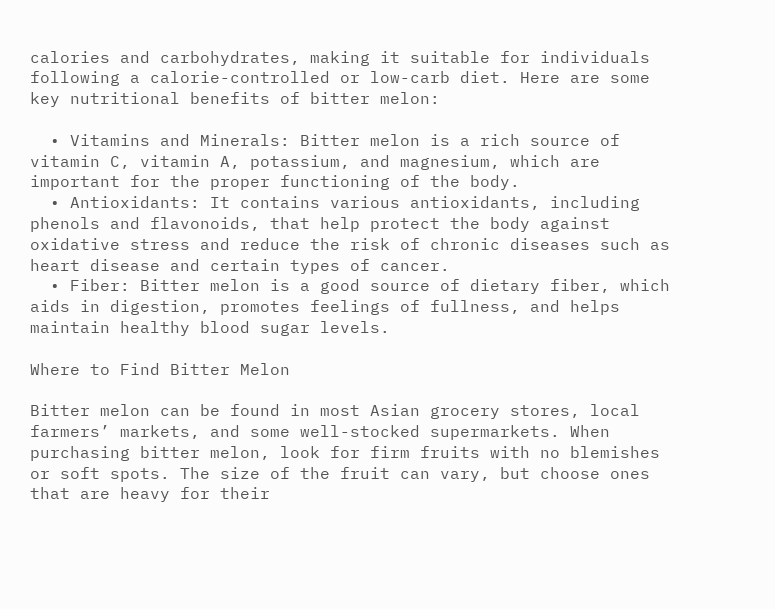calories and carbohydrates, making it suitable for individuals following a calorie-controlled or low-carb diet. Here are some key nutritional benefits of bitter melon:

  • Vitamins and Minerals: Bitter melon is a rich source of vitamin C, vitamin A, potassium, and magnesium, which are important for the proper functioning of the body.
  • Antioxidants: It contains various antioxidants, including phenols and flavonoids, that help protect the body against oxidative stress and reduce the risk of chronic diseases such as heart disease and certain types of cancer.
  • Fiber: Bitter melon is a good source of dietary fiber, which aids in digestion, promotes feelings of fullness, and helps maintain healthy blood sugar levels.

Where to Find Bitter Melon

Bitter melon can be found in most Asian grocery stores, local farmers’ markets, and some well-stocked supermarkets. When purchasing bitter melon, look for firm fruits with no blemishes or soft spots. The size of the fruit can vary, but choose ones that are heavy for their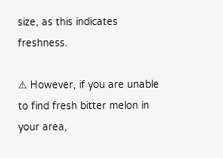size, as this indicates freshness.

⚠ However, if you are unable to find fresh bitter melon in your area,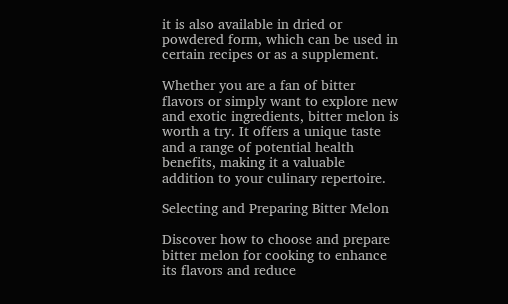it is also available in dried or powdered form, which can be used in certain recipes or as a supplement.

Whether you are a fan of bitter flavors or simply want to explore new and exotic ingredients, bitter melon is worth a try. It offers a unique taste and a range of potential health benefits, making it a valuable addition to your culinary repertoire.

Selecting and Preparing Bitter Melon

Discover how to choose and prepare bitter melon for cooking to enhance its flavors and reduce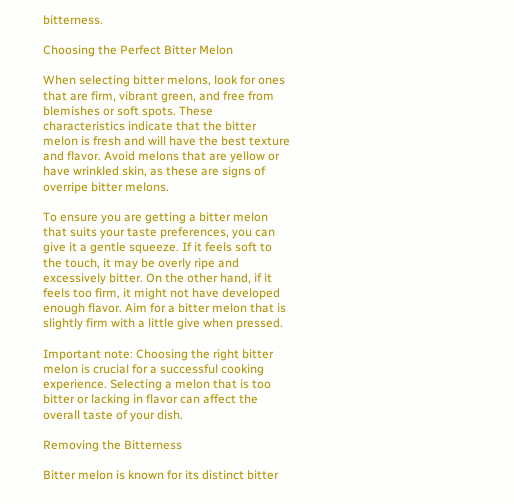bitterness.

Choosing the Perfect Bitter Melon

When selecting bitter melons, look for ones that are firm, vibrant green, and free from blemishes or soft spots. These characteristics indicate that the bitter melon is fresh and will have the best texture and flavor. Avoid melons that are yellow or have wrinkled skin, as these are signs of overripe bitter melons.

To ensure you are getting a bitter melon that suits your taste preferences, you can give it a gentle squeeze. If it feels soft to the touch, it may be overly ripe and excessively bitter. On the other hand, if it feels too firm, it might not have developed enough flavor. Aim for a bitter melon that is slightly firm with a little give when pressed.

Important note: Choosing the right bitter melon is crucial for a successful cooking experience. Selecting a melon that is too bitter or lacking in flavor can affect the overall taste of your dish.

Removing the Bitterness

Bitter melon is known for its distinct bitter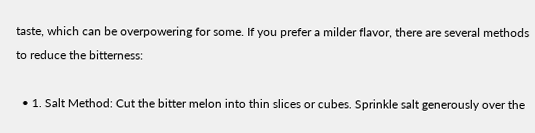taste, which can be overpowering for some. If you prefer a milder flavor, there are several methods to reduce the bitterness:

  • 1. Salt Method: Cut the bitter melon into thin slices or cubes. Sprinkle salt generously over the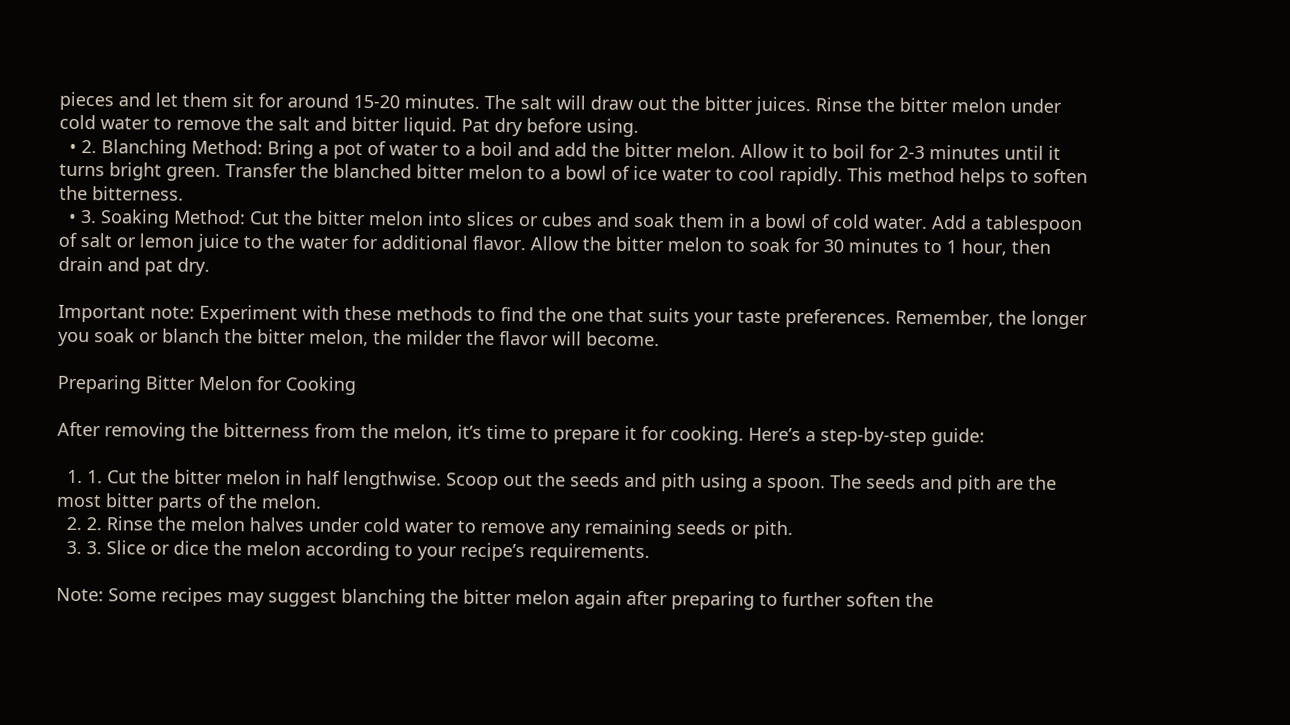pieces and let them sit for around 15-20 minutes. The salt will draw out the bitter juices. Rinse the bitter melon under cold water to remove the salt and bitter liquid. Pat dry before using.
  • 2. Blanching Method: Bring a pot of water to a boil and add the bitter melon. Allow it to boil for 2-3 minutes until it turns bright green. Transfer the blanched bitter melon to a bowl of ice water to cool rapidly. This method helps to soften the bitterness.
  • 3. Soaking Method: Cut the bitter melon into slices or cubes and soak them in a bowl of cold water. Add a tablespoon of salt or lemon juice to the water for additional flavor. Allow the bitter melon to soak for 30 minutes to 1 hour, then drain and pat dry.

Important note: Experiment with these methods to find the one that suits your taste preferences. Remember, the longer you soak or blanch the bitter melon, the milder the flavor will become.

Preparing Bitter Melon for Cooking

After removing the bitterness from the melon, it’s time to prepare it for cooking. Here’s a step-by-step guide:

  1. 1. Cut the bitter melon in half lengthwise. Scoop out the seeds and pith using a spoon. The seeds and pith are the most bitter parts of the melon.
  2. 2. Rinse the melon halves under cold water to remove any remaining seeds or pith.
  3. 3. Slice or dice the melon according to your recipe’s requirements.

Note: Some recipes may suggest blanching the bitter melon again after preparing to further soften the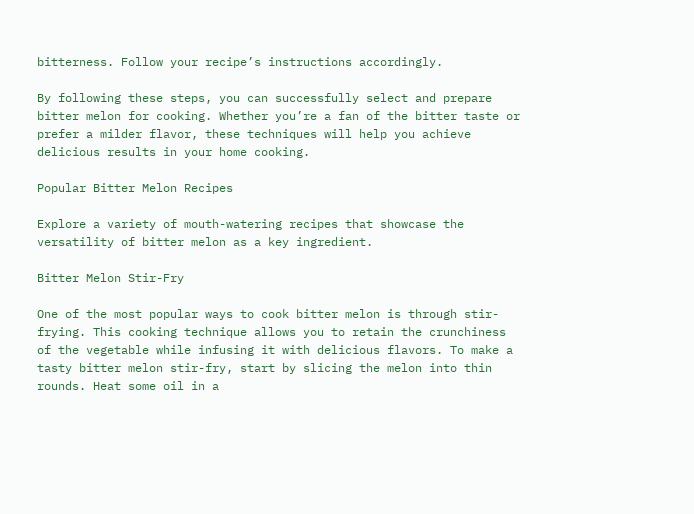bitterness. Follow your recipe’s instructions accordingly.

By following these steps, you can successfully select and prepare bitter melon for cooking. Whether you’re a fan of the bitter taste or prefer a milder flavor, these techniques will help you achieve delicious results in your home cooking.

Popular Bitter Melon Recipes

Explore a variety of mouth-watering recipes that showcase the versatility of bitter melon as a key ingredient.

Bitter Melon Stir-Fry

One of the most popular ways to cook bitter melon is through stir-frying. This cooking technique allows you to retain the crunchiness of the vegetable while infusing it with delicious flavors. To make a tasty bitter melon stir-fry, start by slicing the melon into thin rounds. Heat some oil in a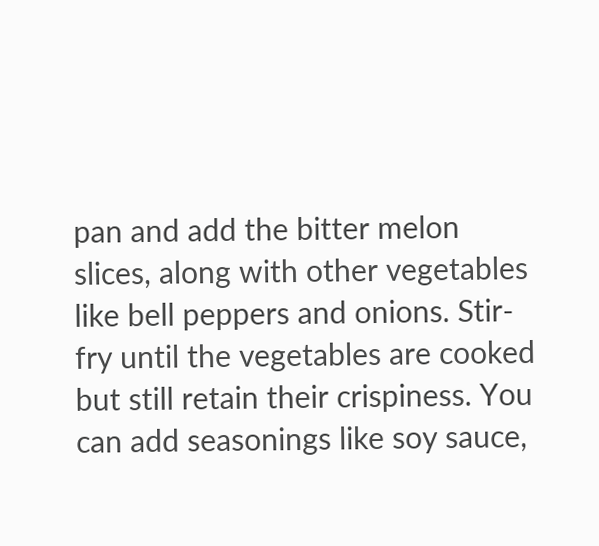pan and add the bitter melon slices, along with other vegetables like bell peppers and onions. Stir-fry until the vegetables are cooked but still retain their crispiness. You can add seasonings like soy sauce,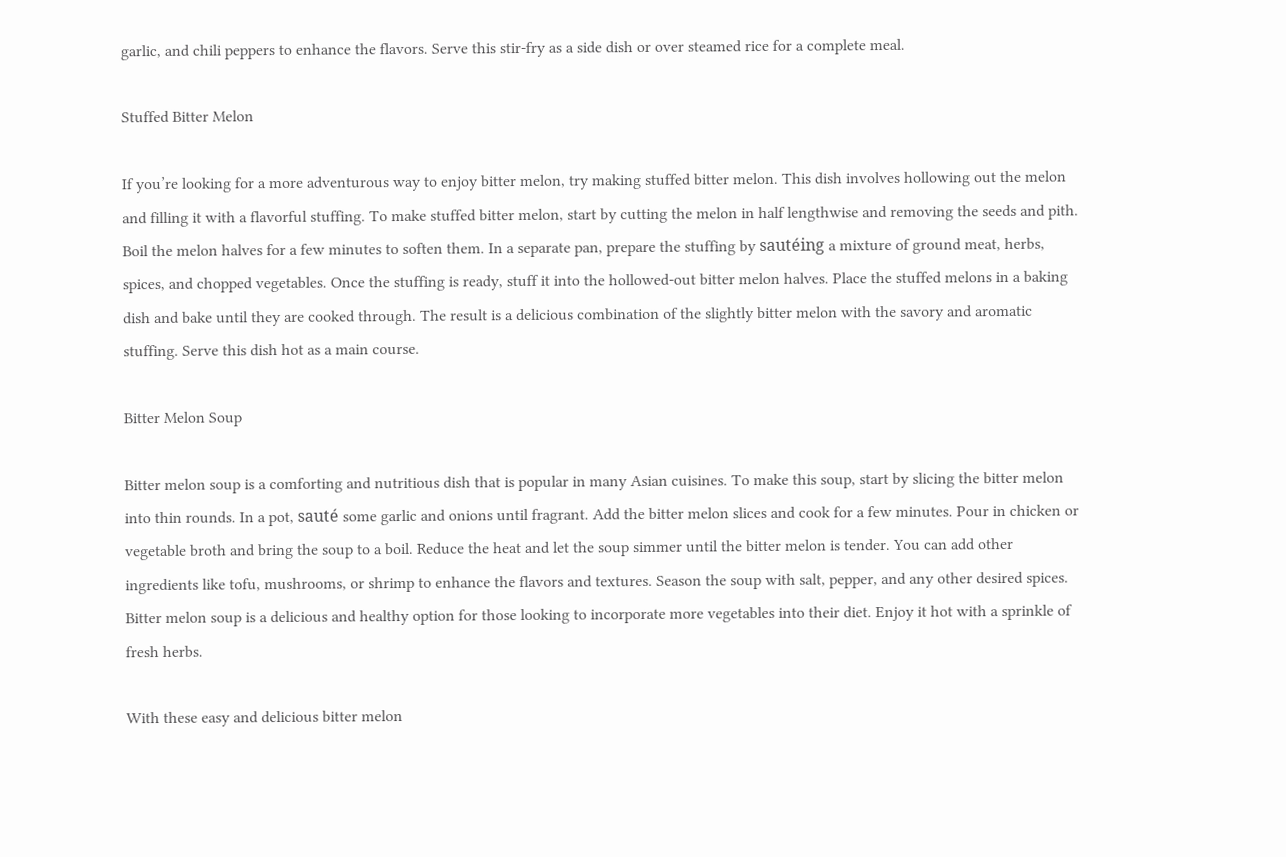garlic, and chili peppers to enhance the flavors. Serve this stir-fry as a side dish or over steamed rice for a complete meal.

Stuffed Bitter Melon

If you’re looking for a more adventurous way to enjoy bitter melon, try making stuffed bitter melon. This dish involves hollowing out the melon and filling it with a flavorful stuffing. To make stuffed bitter melon, start by cutting the melon in half lengthwise and removing the seeds and pith. Boil the melon halves for a few minutes to soften them. In a separate pan, prepare the stuffing by sautéing a mixture of ground meat, herbs, spices, and chopped vegetables. Once the stuffing is ready, stuff it into the hollowed-out bitter melon halves. Place the stuffed melons in a baking dish and bake until they are cooked through. The result is a delicious combination of the slightly bitter melon with the savory and aromatic stuffing. Serve this dish hot as a main course.

Bitter Melon Soup

Bitter melon soup is a comforting and nutritious dish that is popular in many Asian cuisines. To make this soup, start by slicing the bitter melon into thin rounds. In a pot, sauté some garlic and onions until fragrant. Add the bitter melon slices and cook for a few minutes. Pour in chicken or vegetable broth and bring the soup to a boil. Reduce the heat and let the soup simmer until the bitter melon is tender. You can add other ingredients like tofu, mushrooms, or shrimp to enhance the flavors and textures. Season the soup with salt, pepper, and any other desired spices. Bitter melon soup is a delicious and healthy option for those looking to incorporate more vegetables into their diet. Enjoy it hot with a sprinkle of fresh herbs.

With these easy and delicious bitter melon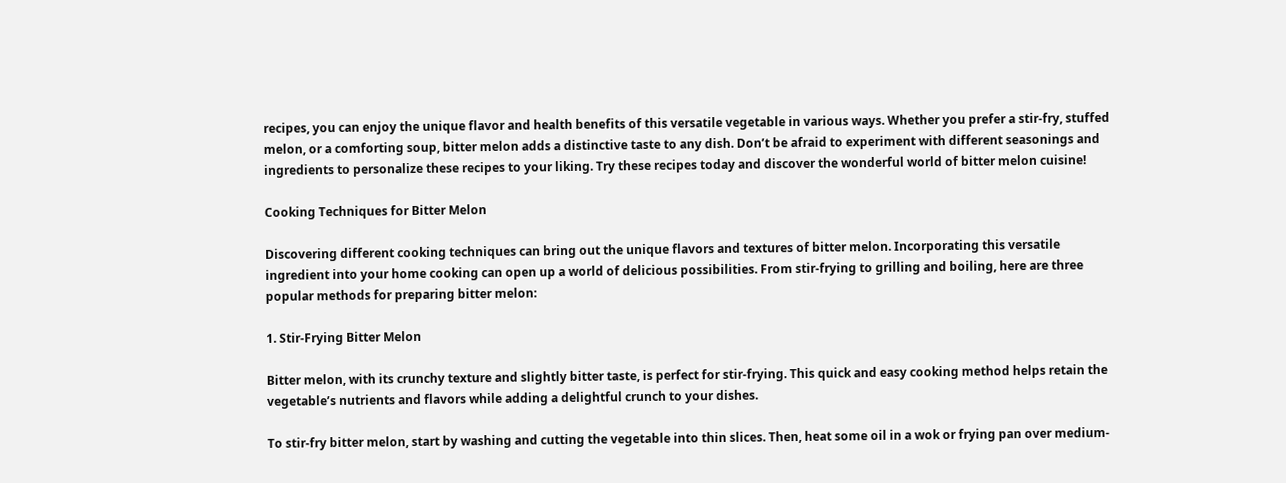recipes, you can enjoy the unique flavor and health benefits of this versatile vegetable in various ways. Whether you prefer a stir-fry, stuffed melon, or a comforting soup, bitter melon adds a distinctive taste to any dish. Don’t be afraid to experiment with different seasonings and ingredients to personalize these recipes to your liking. Try these recipes today and discover the wonderful world of bitter melon cuisine!

Cooking Techniques for Bitter Melon

Discovering different cooking techniques can bring out the unique flavors and textures of bitter melon. Incorporating this versatile ingredient into your home cooking can open up a world of delicious possibilities. From stir-frying to grilling and boiling, here are three popular methods for preparing bitter melon:

1. Stir-Frying Bitter Melon

Bitter melon, with its crunchy texture and slightly bitter taste, is perfect for stir-frying. This quick and easy cooking method helps retain the vegetable’s nutrients and flavors while adding a delightful crunch to your dishes.

To stir-fry bitter melon, start by washing and cutting the vegetable into thin slices. Then, heat some oil in a wok or frying pan over medium-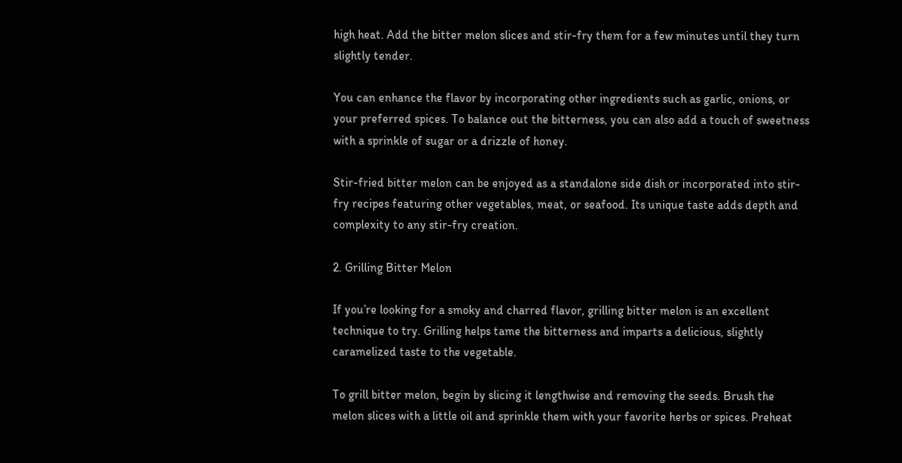high heat. Add the bitter melon slices and stir-fry them for a few minutes until they turn slightly tender.

You can enhance the flavor by incorporating other ingredients such as garlic, onions, or your preferred spices. To balance out the bitterness, you can also add a touch of sweetness with a sprinkle of sugar or a drizzle of honey.

Stir-fried bitter melon can be enjoyed as a standalone side dish or incorporated into stir-fry recipes featuring other vegetables, meat, or seafood. Its unique taste adds depth and complexity to any stir-fry creation.

2. Grilling Bitter Melon

If you’re looking for a smoky and charred flavor, grilling bitter melon is an excellent technique to try. Grilling helps tame the bitterness and imparts a delicious, slightly caramelized taste to the vegetable.

To grill bitter melon, begin by slicing it lengthwise and removing the seeds. Brush the melon slices with a little oil and sprinkle them with your favorite herbs or spices. Preheat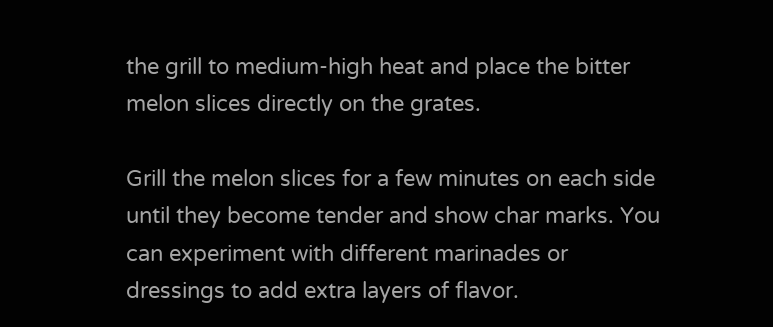the grill to medium-high heat and place the bitter melon slices directly on the grates.

Grill the melon slices for a few minutes on each side until they become tender and show char marks. You can experiment with different marinades or dressings to add extra layers of flavor.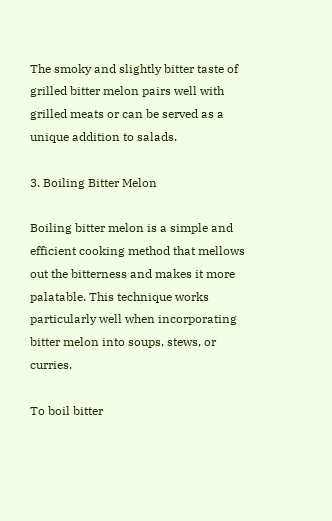The smoky and slightly bitter taste of grilled bitter melon pairs well with grilled meats or can be served as a unique addition to salads.

3. Boiling Bitter Melon

Boiling bitter melon is a simple and efficient cooking method that mellows out the bitterness and makes it more palatable. This technique works particularly well when incorporating bitter melon into soups, stews, or curries.

To boil bitter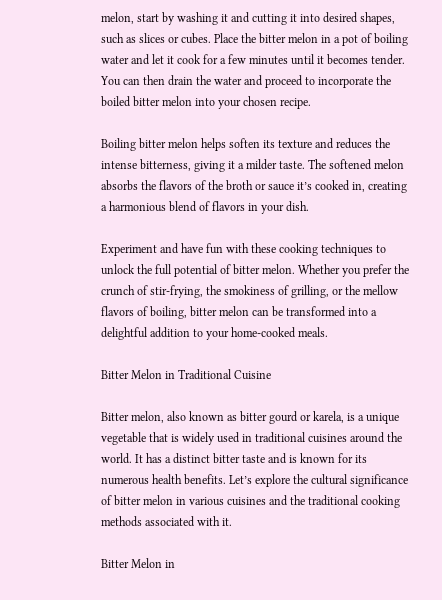melon, start by washing it and cutting it into desired shapes, such as slices or cubes. Place the bitter melon in a pot of boiling water and let it cook for a few minutes until it becomes tender. You can then drain the water and proceed to incorporate the boiled bitter melon into your chosen recipe.

Boiling bitter melon helps soften its texture and reduces the intense bitterness, giving it a milder taste. The softened melon absorbs the flavors of the broth or sauce it’s cooked in, creating a harmonious blend of flavors in your dish.

Experiment and have fun with these cooking techniques to unlock the full potential of bitter melon. Whether you prefer the crunch of stir-frying, the smokiness of grilling, or the mellow flavors of boiling, bitter melon can be transformed into a delightful addition to your home-cooked meals.

Bitter Melon in Traditional Cuisine

Bitter melon, also known as bitter gourd or karela, is a unique vegetable that is widely used in traditional cuisines around the world. It has a distinct bitter taste and is known for its numerous health benefits. Let’s explore the cultural significance of bitter melon in various cuisines and the traditional cooking methods associated with it.

Bitter Melon in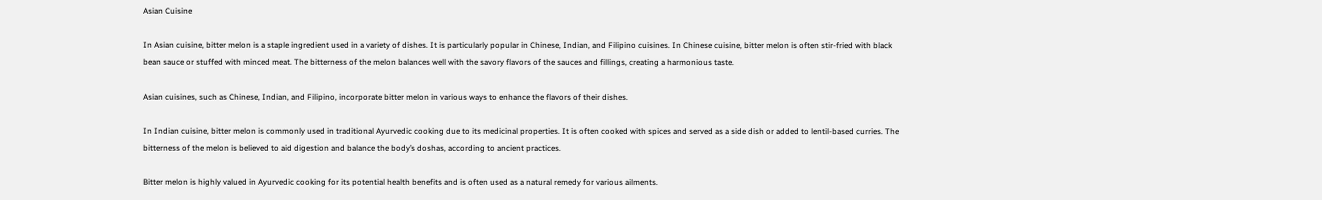Asian Cuisine

In Asian cuisine, bitter melon is a staple ingredient used in a variety of dishes. It is particularly popular in Chinese, Indian, and Filipino cuisines. In Chinese cuisine, bitter melon is often stir-fried with black bean sauce or stuffed with minced meat. The bitterness of the melon balances well with the savory flavors of the sauces and fillings, creating a harmonious taste.

Asian cuisines, such as Chinese, Indian, and Filipino, incorporate bitter melon in various ways to enhance the flavors of their dishes.

In Indian cuisine, bitter melon is commonly used in traditional Ayurvedic cooking due to its medicinal properties. It is often cooked with spices and served as a side dish or added to lentil-based curries. The bitterness of the melon is believed to aid digestion and balance the body’s doshas, according to ancient practices.

Bitter melon is highly valued in Ayurvedic cooking for its potential health benefits and is often used as a natural remedy for various ailments.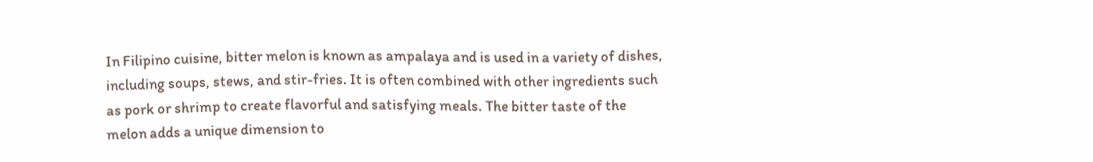In Filipino cuisine, bitter melon is known as ampalaya and is used in a variety of dishes, including soups, stews, and stir-fries. It is often combined with other ingredients such as pork or shrimp to create flavorful and satisfying meals. The bitter taste of the melon adds a unique dimension to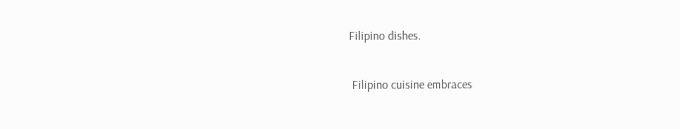Filipino dishes.

 Filipino cuisine embraces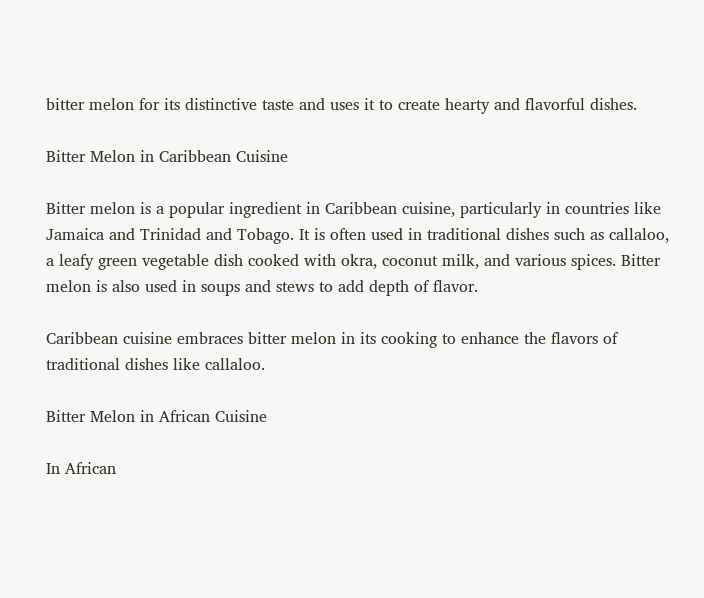bitter melon for its distinctive taste and uses it to create hearty and flavorful dishes.

Bitter Melon in Caribbean Cuisine

Bitter melon is a popular ingredient in Caribbean cuisine, particularly in countries like Jamaica and Trinidad and Tobago. It is often used in traditional dishes such as callaloo, a leafy green vegetable dish cooked with okra, coconut milk, and various spices. Bitter melon is also used in soups and stews to add depth of flavor.

Caribbean cuisine embraces bitter melon in its cooking to enhance the flavors of traditional dishes like callaloo.

Bitter Melon in African Cuisine

In African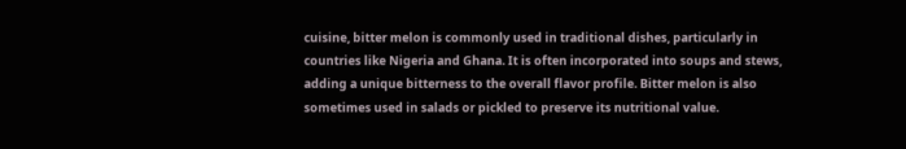cuisine, bitter melon is commonly used in traditional dishes, particularly in countries like Nigeria and Ghana. It is often incorporated into soups and stews, adding a unique bitterness to the overall flavor profile. Bitter melon is also sometimes used in salads or pickled to preserve its nutritional value.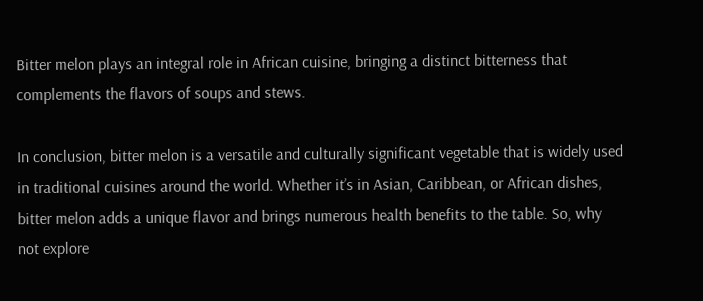Bitter melon plays an integral role in African cuisine, bringing a distinct bitterness that complements the flavors of soups and stews.

In conclusion, bitter melon is a versatile and culturally significant vegetable that is widely used in traditional cuisines around the world. Whether it’s in Asian, Caribbean, or African dishes, bitter melon adds a unique flavor and brings numerous health benefits to the table. So, why not explore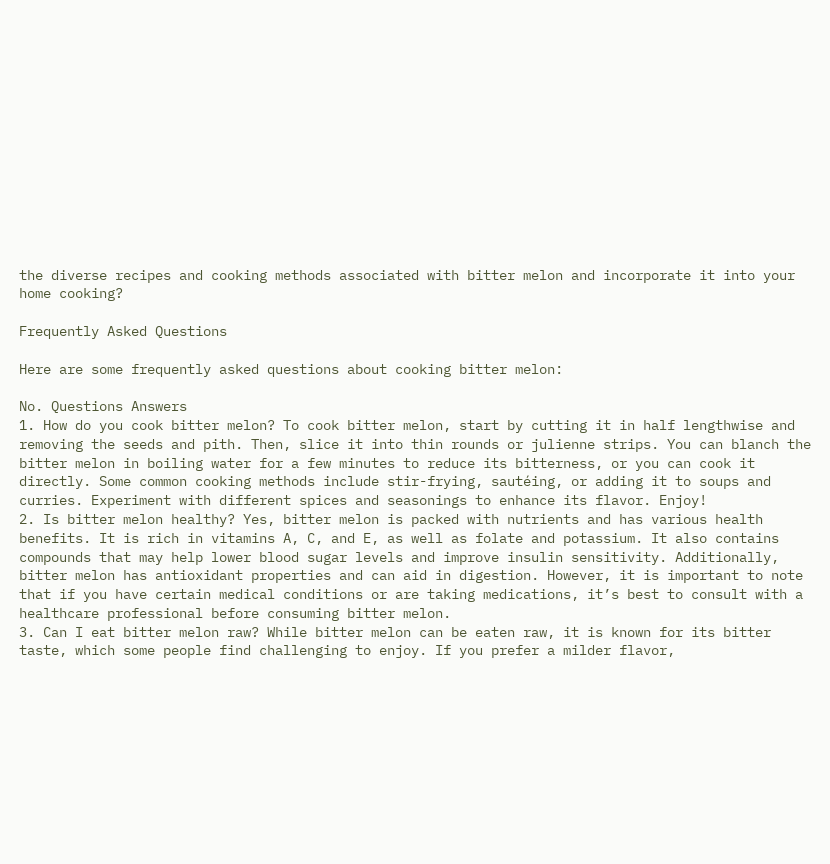the diverse recipes and cooking methods associated with bitter melon and incorporate it into your home cooking?

Frequently Asked Questions

Here are some frequently asked questions about cooking bitter melon:

No. Questions Answers
1. How do you cook bitter melon? To cook bitter melon, start by cutting it in half lengthwise and removing the seeds and pith. Then, slice it into thin rounds or julienne strips. You can blanch the bitter melon in boiling water for a few minutes to reduce its bitterness, or you can cook it directly. Some common cooking methods include stir-frying, sautéing, or adding it to soups and curries. Experiment with different spices and seasonings to enhance its flavor. Enjoy!
2. Is bitter melon healthy? Yes, bitter melon is packed with nutrients and has various health benefits. It is rich in vitamins A, C, and E, as well as folate and potassium. It also contains compounds that may help lower blood sugar levels and improve insulin sensitivity. Additionally, bitter melon has antioxidant properties and can aid in digestion. However, it is important to note that if you have certain medical conditions or are taking medications, it’s best to consult with a healthcare professional before consuming bitter melon.
3. Can I eat bitter melon raw? While bitter melon can be eaten raw, it is known for its bitter taste, which some people find challenging to enjoy. If you prefer a milder flavor,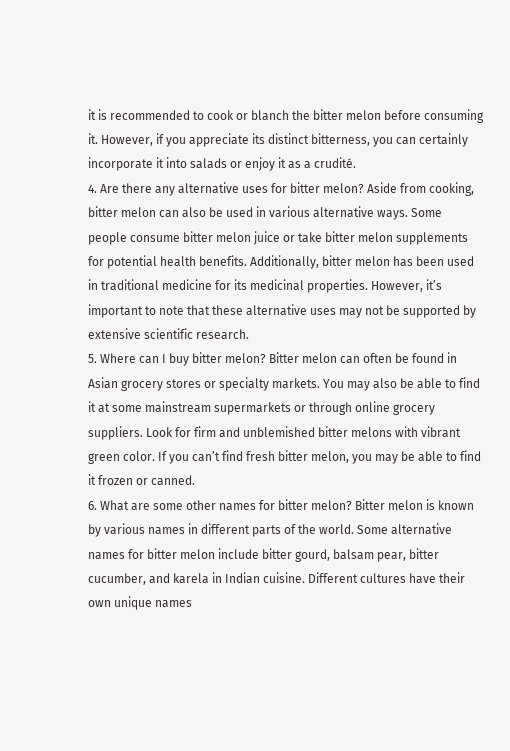it is recommended to cook or blanch the bitter melon before consuming it. However, if you appreciate its distinct bitterness, you can certainly incorporate it into salads or enjoy it as a crudité.
4. Are there any alternative uses for bitter melon? Aside from cooking, bitter melon can also be used in various alternative ways. Some people consume bitter melon juice or take bitter melon supplements for potential health benefits. Additionally, bitter melon has been used in traditional medicine for its medicinal properties. However, it’s important to note that these alternative uses may not be supported by extensive scientific research.
5. Where can I buy bitter melon? Bitter melon can often be found in Asian grocery stores or specialty markets. You may also be able to find it at some mainstream supermarkets or through online grocery suppliers. Look for firm and unblemished bitter melons with vibrant green color. If you can’t find fresh bitter melon, you may be able to find it frozen or canned.
6. What are some other names for bitter melon? Bitter melon is known by various names in different parts of the world. Some alternative names for bitter melon include bitter gourd, balsam pear, bitter cucumber, and karela in Indian cuisine. Different cultures have their own unique names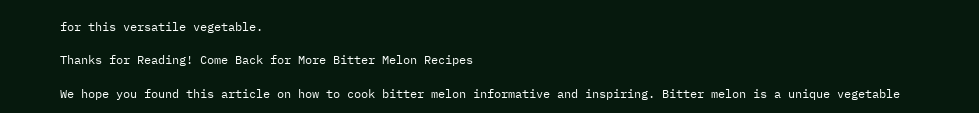for this versatile vegetable.

Thanks for Reading! Come Back for More Bitter Melon Recipes

We hope you found this article on how to cook bitter melon informative and inspiring. Bitter melon is a unique vegetable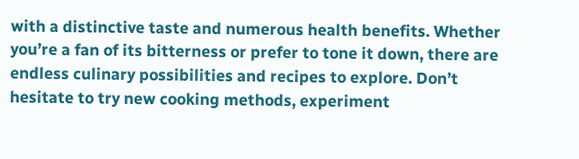with a distinctive taste and numerous health benefits. Whether you’re a fan of its bitterness or prefer to tone it down, there are endless culinary possibilities and recipes to explore. Don’t hesitate to try new cooking methods, experiment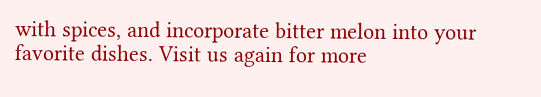with spices, and incorporate bitter melon into your favorite dishes. Visit us again for more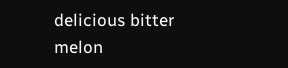delicious bitter melon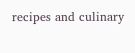recipes and culinary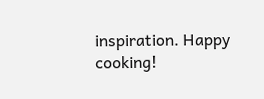inspiration. Happy cooking!